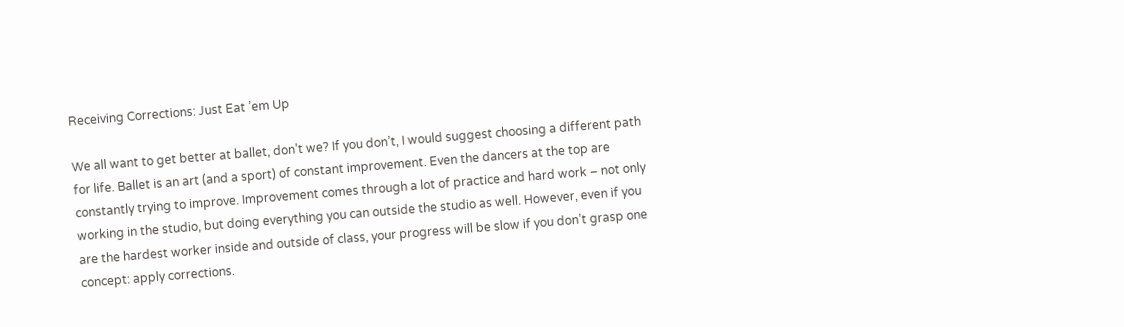Receiving Corrections: Just Eat ’em Up

We all want to get better at ballet, don’t we? If you don’t, I would suggest choosing a different path for life. Ballet is an art (and a sport) of constant improvement. Even the dancers at the top are constantly trying to improve. Improvement comes through a lot of practice and hard work – not only working in the studio, but doing everything you can outside the studio as well. However, even if you are the hardest worker inside and outside of class, your progress will be slow if you don’t grasp one concept: apply corrections.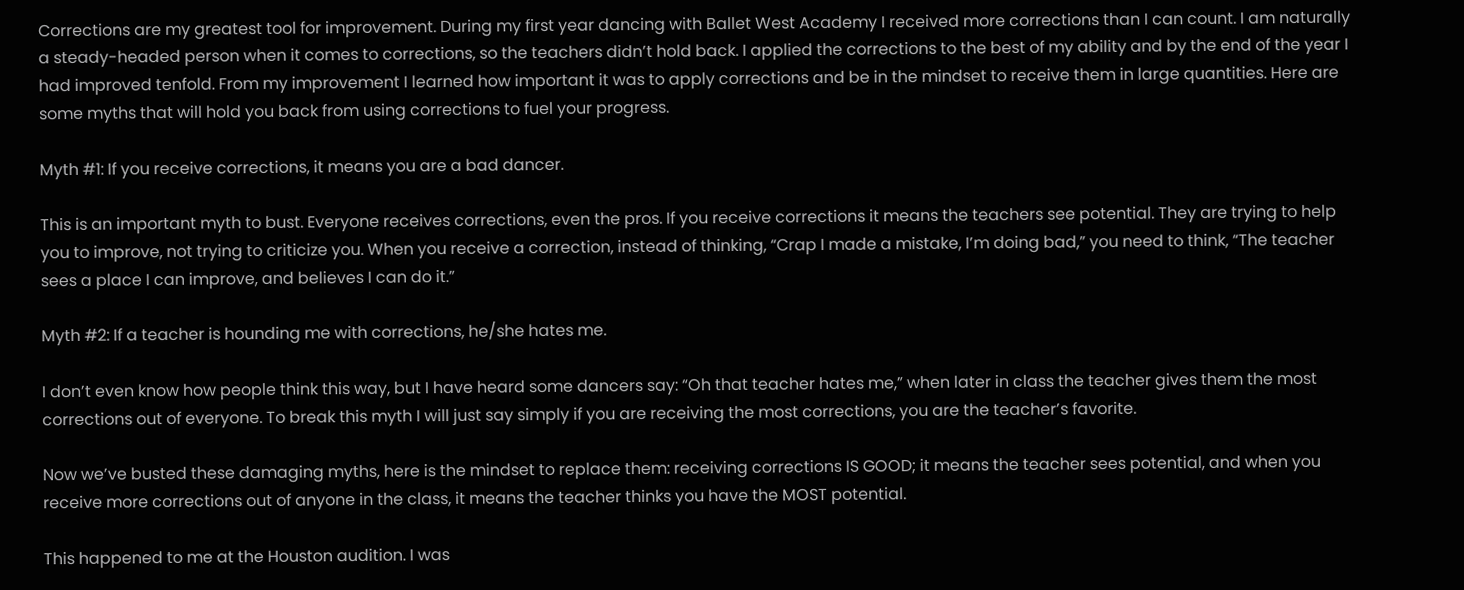Corrections are my greatest tool for improvement. During my first year dancing with Ballet West Academy I received more corrections than I can count. I am naturally a steady-headed person when it comes to corrections, so the teachers didn’t hold back. I applied the corrections to the best of my ability and by the end of the year I had improved tenfold. From my improvement I learned how important it was to apply corrections and be in the mindset to receive them in large quantities. Here are some myths that will hold you back from using corrections to fuel your progress.

Myth #1: If you receive corrections, it means you are a bad dancer.

This is an important myth to bust. Everyone receives corrections, even the pros. If you receive corrections it means the teachers see potential. They are trying to help you to improve, not trying to criticize you. When you receive a correction, instead of thinking, “Crap I made a mistake, I’m doing bad,” you need to think, “The teacher sees a place I can improve, and believes I can do it.”

Myth #2: If a teacher is hounding me with corrections, he/she hates me.

I don’t even know how people think this way, but I have heard some dancers say: “Oh that teacher hates me,” when later in class the teacher gives them the most corrections out of everyone. To break this myth I will just say simply if you are receiving the most corrections, you are the teacher’s favorite.

Now we’ve busted these damaging myths, here is the mindset to replace them: receiving corrections IS GOOD; it means the teacher sees potential, and when you receive more corrections out of anyone in the class, it means the teacher thinks you have the MOST potential.

This happened to me at the Houston audition. I was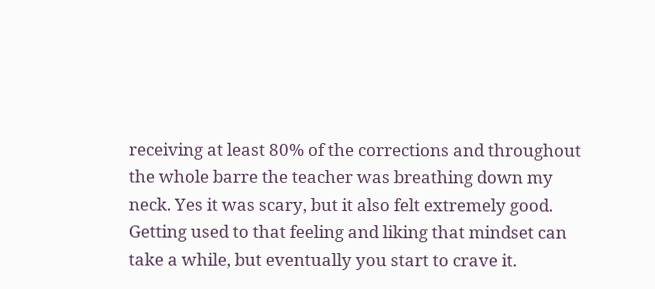receiving at least 80% of the corrections and throughout the whole barre the teacher was breathing down my neck. Yes it was scary, but it also felt extremely good. Getting used to that feeling and liking that mindset can take a while, but eventually you start to crave it.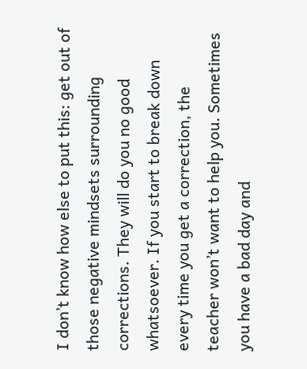I don’t know how else to put this: get out of those negative mindsets surrounding corrections. They will do you no good whatsoever. If you start to break down every time you get a correction, the teacher won’t want to help you. Sometimes you have a bad day and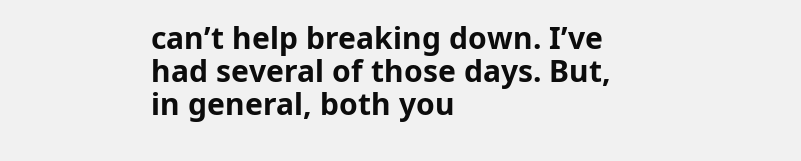can’t help breaking down. I’ve had several of those days. But, in general, both you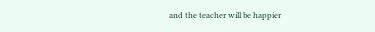and the teacher will be happier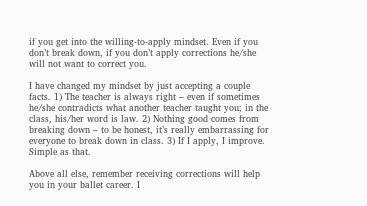if you get into the willing-to-apply mindset. Even if you don’t break down, if you don’t apply corrections he/she will not want to correct you.

I have changed my mindset by just accepting a couple facts. 1) The teacher is always right – even if sometimes he/she contradicts what another teacher taught you; in the class, his/her word is law. 2) Nothing good comes from breaking down – to be honest, it’s really embarrassing for everyone to break down in class. 3) If I apply, I improve. Simple as that.

Above all else, remember receiving corrections will help you in your ballet career. I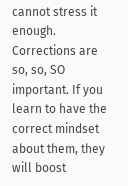cannot stress it enough. Corrections are so, so, SO important. If you learn to have the correct mindset about them, they will boost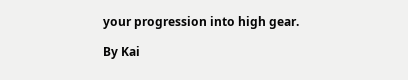your progression into high gear.

By Kai